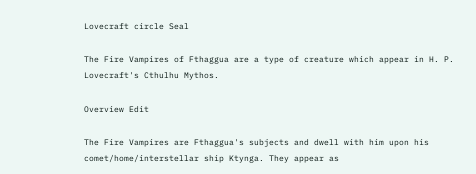Lovecraft circle Seal

The Fire Vampires of Fthaggua are a type of creature which appear in H. P. Lovecraft's Cthulhu Mythos.

Overview Edit

The Fire Vampires are Fthaggua's subjects and dwell with him upon his comet/home/interstellar ship Ktynga. They appear as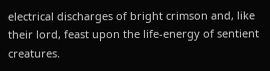electrical discharges of bright crimson and, like their lord, feast upon the life-energy of sentient creatures.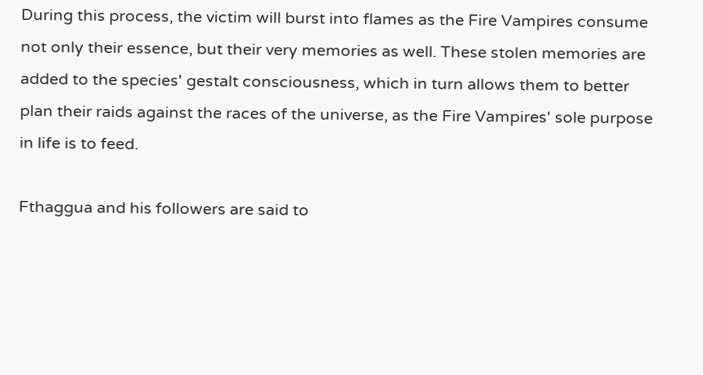During this process, the victim will burst into flames as the Fire Vampires consume not only their essence, but their very memories as well. These stolen memories are added to the species' gestalt consciousness, which in turn allows them to better plan their raids against the races of the universe, as the Fire Vampires' sole purpose in life is to feed.

Fthaggua and his followers are said to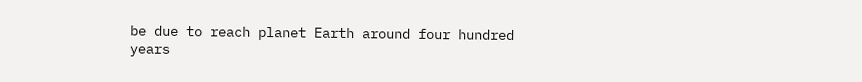be due to reach planet Earth around four hundred years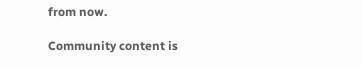from now.

Community content is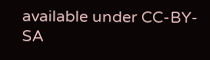available under CC-BY-SA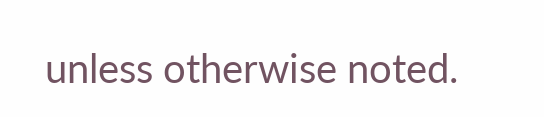unless otherwise noted.